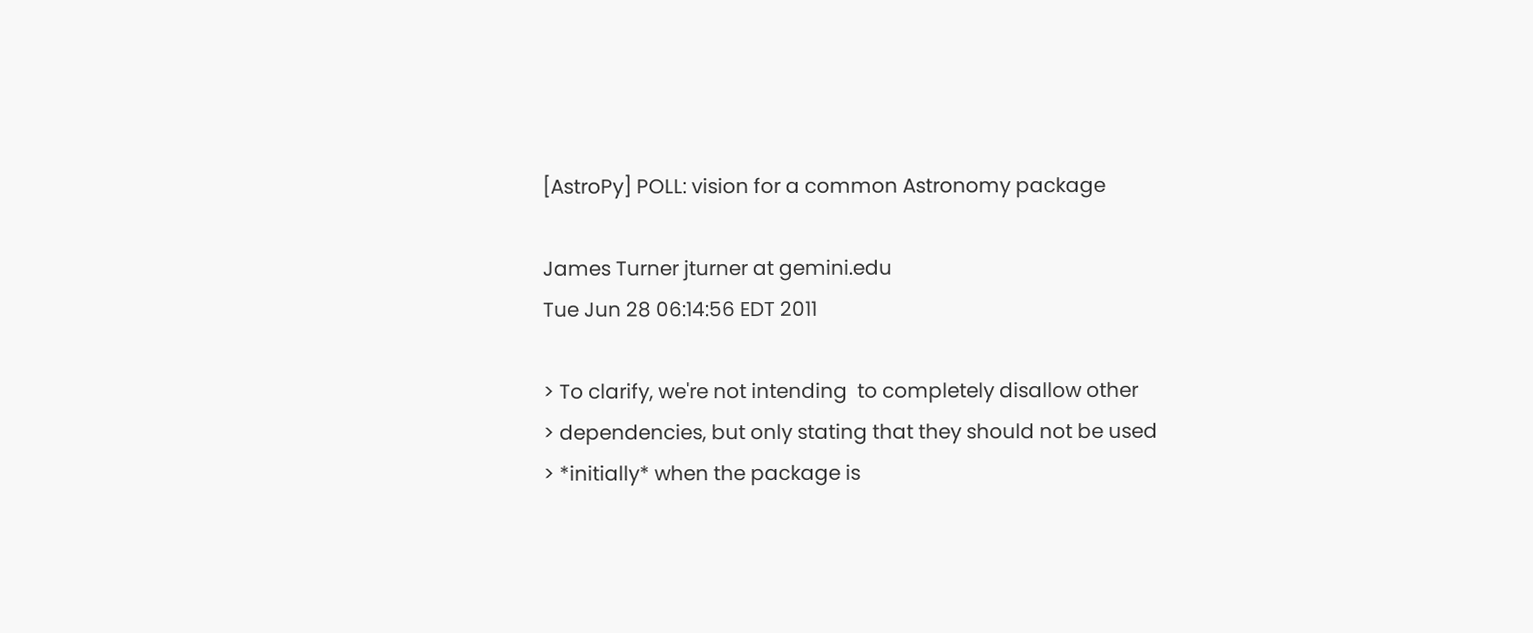[AstroPy] POLL: vision for a common Astronomy package

James Turner jturner at gemini.edu
Tue Jun 28 06:14:56 EDT 2011

> To clarify, we're not intending  to completely disallow other
> dependencies, but only stating that they should not be used
> *initially* when the package is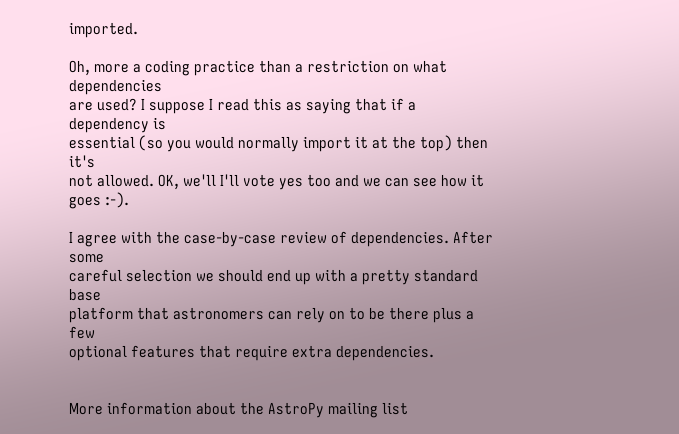imported.

Oh, more a coding practice than a restriction on what dependencies
are used? I suppose I read this as saying that if a dependency is
essential (so you would normally import it at the top) then it's
not allowed. OK, we'll I'll vote yes too and we can see how it
goes :-).

I agree with the case-by-case review of dependencies. After some
careful selection we should end up with a pretty standard base
platform that astronomers can rely on to be there plus a few
optional features that require extra dependencies.


More information about the AstroPy mailing list